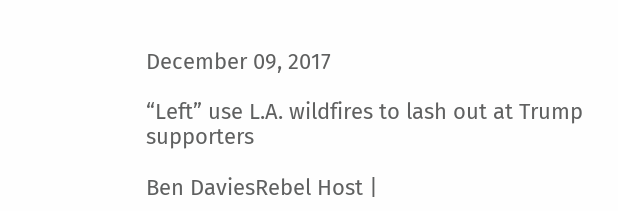December 09, 2017

“Left” use L.A. wildfires to lash out at Trump supporters

Ben DaviesRebel Host |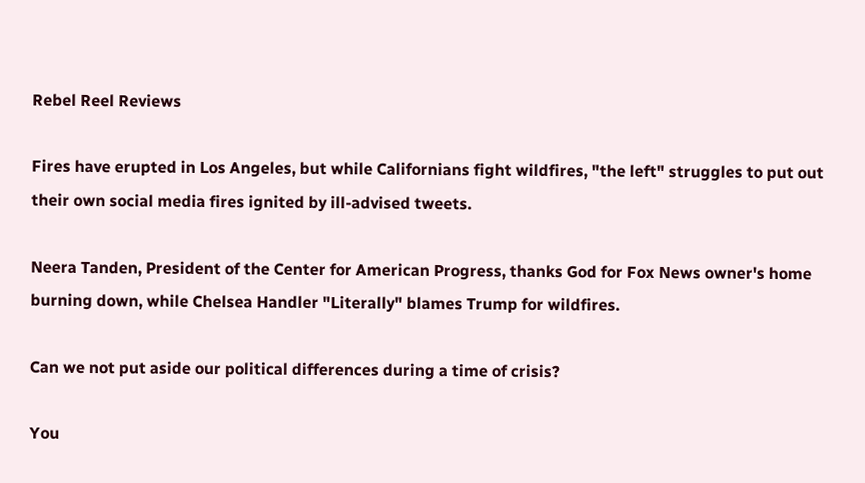Rebel Reel Reviews

Fires have erupted in Los Angeles, but while Californians fight wildfires, "the left" struggles to put out their own social media fires ignited by ill-advised tweets.

Neera Tanden, President of the Center for American Progress, thanks God for Fox News owner's home burning down, while Chelsea Handler "Literally" blames Trump for wildfires.

Can we not put aside our political differences during a time of crisis?

You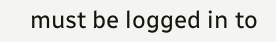must be logged in to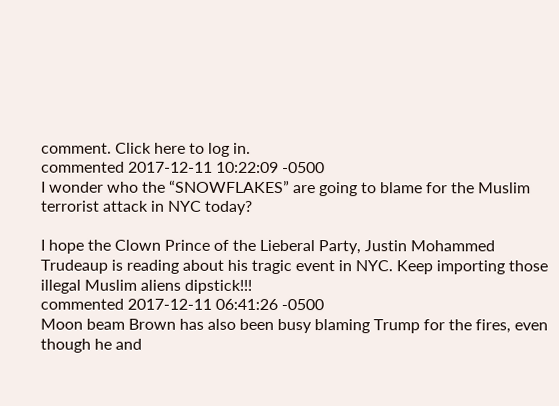comment. Click here to log in.
commented 2017-12-11 10:22:09 -0500
I wonder who the “SNOWFLAKES” are going to blame for the Muslim terrorist attack in NYC today?

I hope the Clown Prince of the Lieberal Party, Justin Mohammed Trudeaup is reading about his tragic event in NYC. Keep importing those illegal Muslim aliens dipstick!!!
commented 2017-12-11 06:41:26 -0500
Moon beam Brown has also been busy blaming Trump for the fires, even though he and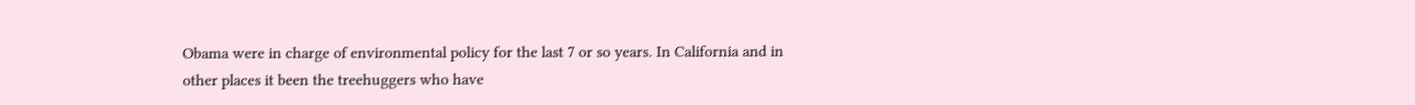Obama were in charge of environmental policy for the last 7 or so years. In California and in other places it been the treehuggers who have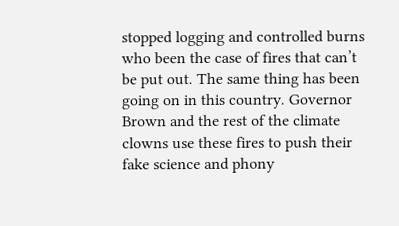stopped logging and controlled burns who been the case of fires that can’t be put out. The same thing has been going on in this country. Governor Brown and the rest of the climate clowns use these fires to push their fake science and phony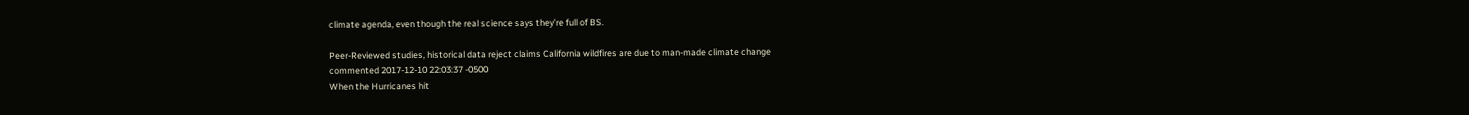climate agenda, even though the real science says they’re full of BS.

Peer-Reviewed studies, historical data reject claims California wildfires are due to man-made climate change
commented 2017-12-10 22:03:37 -0500
When the Hurricanes hit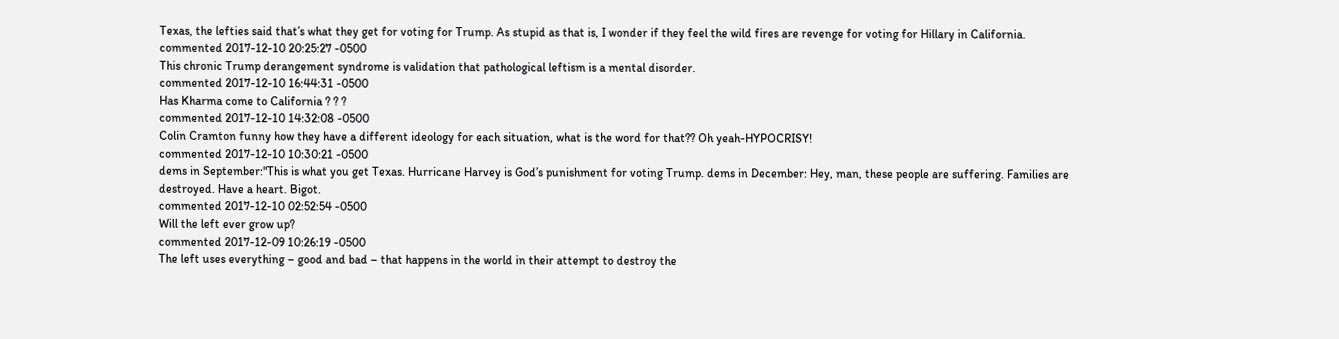Texas, the lefties said that’s what they get for voting for Trump. As stupid as that is, I wonder if they feel the wild fires are revenge for voting for Hillary in California.
commented 2017-12-10 20:25:27 -0500
This chronic Trump derangement syndrome is validation that pathological leftism is a mental disorder.
commented 2017-12-10 16:44:31 -0500
Has Kharma come to California ? ? ?
commented 2017-12-10 14:32:08 -0500
Colin Cramton funny how they have a different ideology for each situation, what is the word for that?? Oh yeah-HYPOCRISY!
commented 2017-12-10 10:30:21 -0500
dems in September:"This is what you get Texas. Hurricane Harvey is God’s punishment for voting Trump. dems in December: Hey, man, these people are suffering. Families are destroyed. Have a heart. Bigot.
commented 2017-12-10 02:52:54 -0500
Will the left ever grow up?
commented 2017-12-09 10:26:19 -0500
The left uses everything – good and bad – that happens in the world in their attempt to destroy the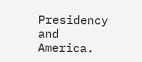Presidency and America.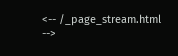<-- /_page_stream.html -->